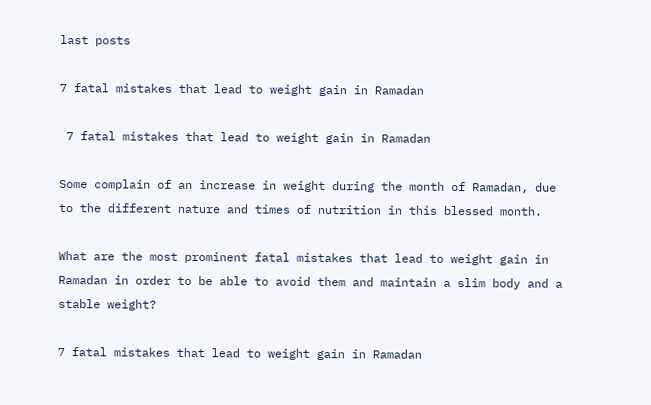last posts

7 fatal mistakes that lead to weight gain in Ramadan

 7 fatal mistakes that lead to weight gain in Ramadan

Some complain of an increase in weight during the month of Ramadan, due to the different nature and times of nutrition in this blessed month.

What are the most prominent fatal mistakes that lead to weight gain in Ramadan in order to be able to avoid them and maintain a slim body and a stable weight?

7 fatal mistakes that lead to weight gain in Ramadan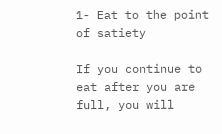1- Eat to the point of satiety

If you continue to eat after you are full, you will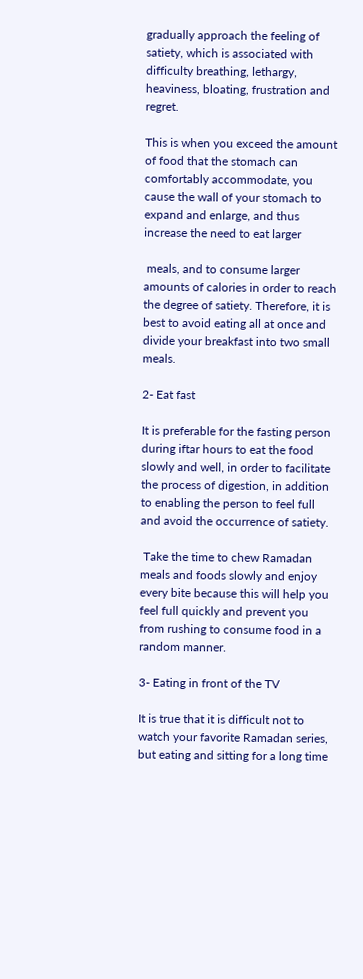gradually approach the feeling of satiety, which is associated with difficulty breathing, lethargy, heaviness, bloating, frustration and regret.

This is when you exceed the amount of food that the stomach can comfortably accommodate, you cause the wall of your stomach to expand and enlarge, and thus increase the need to eat larger

 meals, and to consume larger amounts of calories in order to reach the degree of satiety. Therefore, it is best to avoid eating all at once and divide your breakfast into two small meals.

2- Eat fast

It is preferable for the fasting person during iftar hours to eat the food slowly and well, in order to facilitate the process of digestion, in addition to enabling the person to feel full and avoid the occurrence of satiety.

 Take the time to chew Ramadan meals and foods slowly and enjoy every bite because this will help you feel full quickly and prevent you from rushing to consume food in a random manner.

3- Eating in front of the TV

It is true that it is difficult not to watch your favorite Ramadan series, but eating and sitting for a long time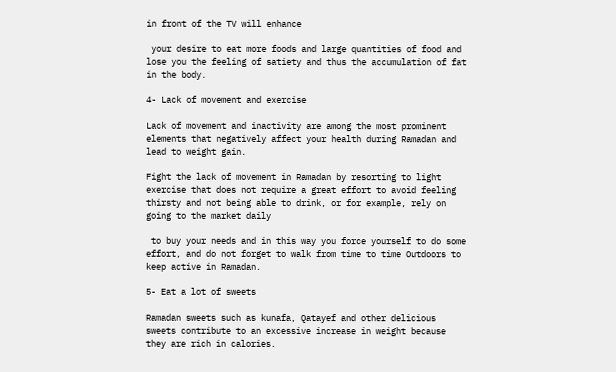in front of the TV will enhance

 your desire to eat more foods and large quantities of food and lose you the feeling of satiety and thus the accumulation of fat in the body.

4- Lack of movement and exercise

Lack of movement and inactivity are among the most prominent elements that negatively affect your health during Ramadan and lead to weight gain.

Fight the lack of movement in Ramadan by resorting to light exercise that does not require a great effort to avoid feeling thirsty and not being able to drink, or for example, rely on going to the market daily

 to buy your needs and in this way you force yourself to do some effort, and do not forget to walk from time to time Outdoors to keep active in Ramadan.

5- Eat a lot of sweets

Ramadan sweets such as kunafa, Qatayef and other delicious sweets contribute to an excessive increase in weight because they are rich in calories.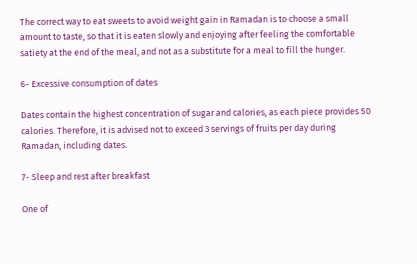The correct way to eat sweets to avoid weight gain in Ramadan is to choose a small amount to taste, so that it is eaten slowly and enjoying after feeling the comfortable satiety at the end of the meal, and not as a substitute for a meal to fill the hunger.

6- Excessive consumption of dates

Dates contain the highest concentration of sugar and calories, as each piece provides 50 calories. Therefore, it is advised not to exceed 3 servings of fruits per day during Ramadan, including dates.

7- Sleep and rest after breakfast

One of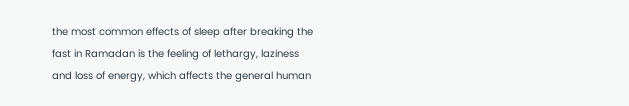the most common effects of sleep after breaking the fast in Ramadan is the feeling of lethargy, laziness and loss of energy, which affects the general human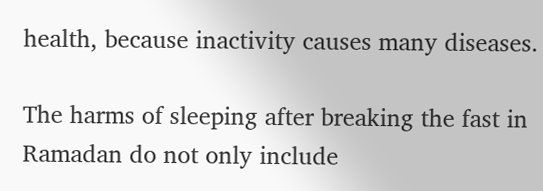health, because inactivity causes many diseases.

The harms of sleeping after breaking the fast in Ramadan do not only include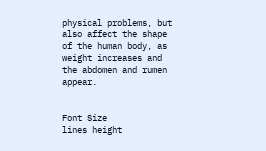physical problems, but also affect the shape of the human body, as weight increases and the abdomen and rumen appear.


Font Size
lines height